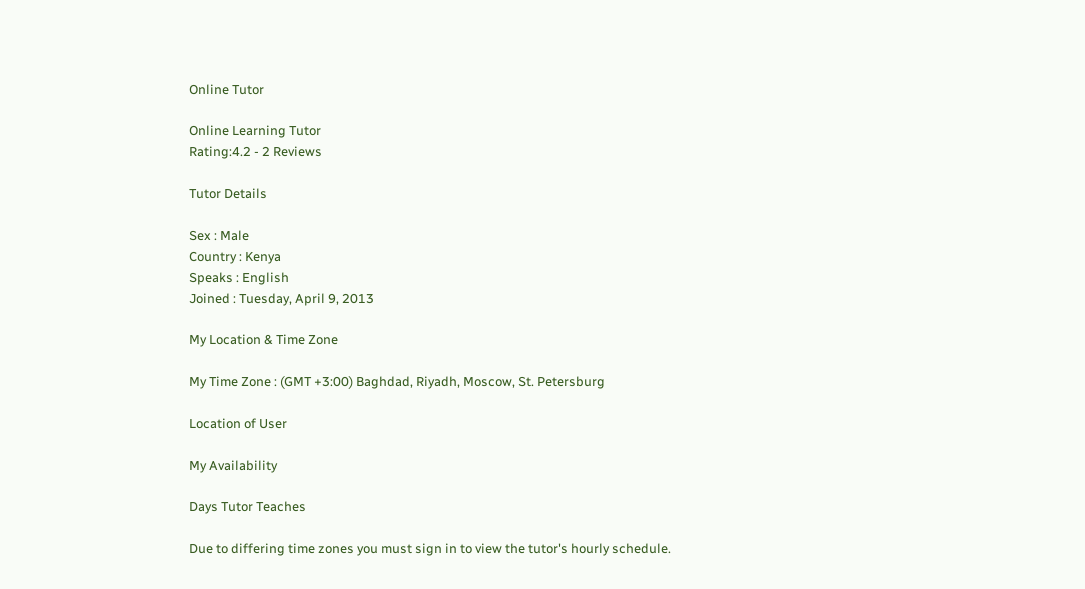Online Tutor

Online Learning Tutor
Rating:4.2 - 2 Reviews

Tutor Details

Sex : Male
Country : Kenya
Speaks : English
Joined : Tuesday, April 9, 2013

My Location & Time Zone

My Time Zone : (GMT +3:00) Baghdad, Riyadh, Moscow, St. Petersburg

Location of User

My Availability

Days Tutor Teaches

Due to differing time zones you must sign in to view the tutor's hourly schedule.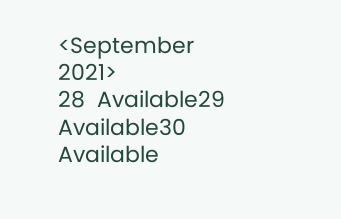<September 2021>
28  Available29  Available30  Available